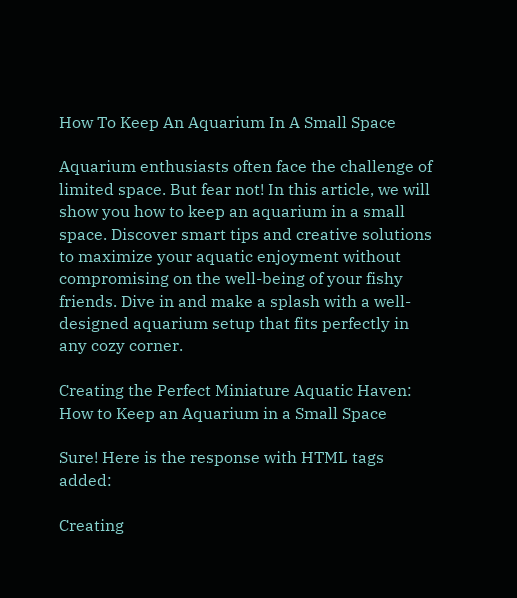How To Keep An Aquarium In A Small Space

Aquarium enthusiasts often face the challenge of limited space. But fear not! In this article, we will show you how to keep an aquarium in a small space. Discover smart tips and creative solutions to maximize your aquatic enjoyment without compromising on the well-being of your fishy friends. Dive in and make a splash with a well-designed aquarium setup that fits perfectly in any cozy corner.

Creating the Perfect Miniature Aquatic Haven: How to Keep an Aquarium in a Small Space

Sure! Here is the response with HTML tags added:

Creating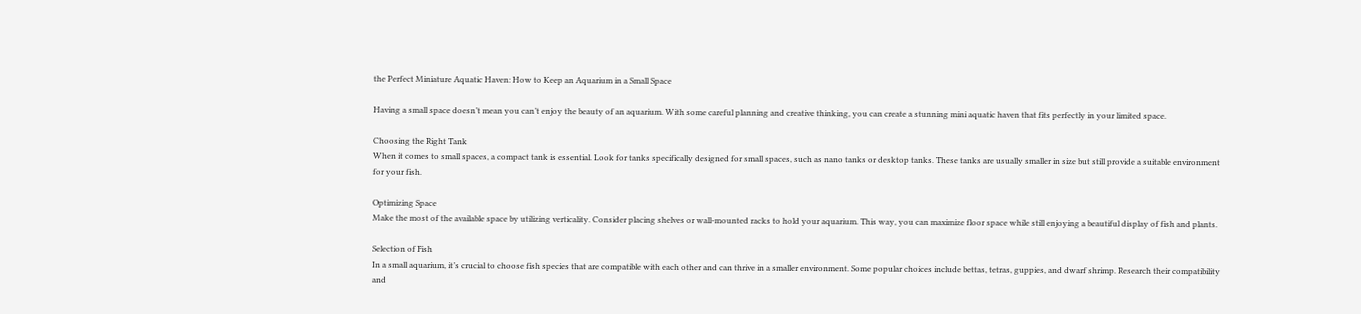the Perfect Miniature Aquatic Haven: How to Keep an Aquarium in a Small Space

Having a small space doesn’t mean you can’t enjoy the beauty of an aquarium. With some careful planning and creative thinking, you can create a stunning mini aquatic haven that fits perfectly in your limited space.

Choosing the Right Tank
When it comes to small spaces, a compact tank is essential. Look for tanks specifically designed for small spaces, such as nano tanks or desktop tanks. These tanks are usually smaller in size but still provide a suitable environment for your fish.

Optimizing Space
Make the most of the available space by utilizing verticality. Consider placing shelves or wall-mounted racks to hold your aquarium. This way, you can maximize floor space while still enjoying a beautiful display of fish and plants.

Selection of Fish
In a small aquarium, it’s crucial to choose fish species that are compatible with each other and can thrive in a smaller environment. Some popular choices include bettas, tetras, guppies, and dwarf shrimp. Research their compatibility and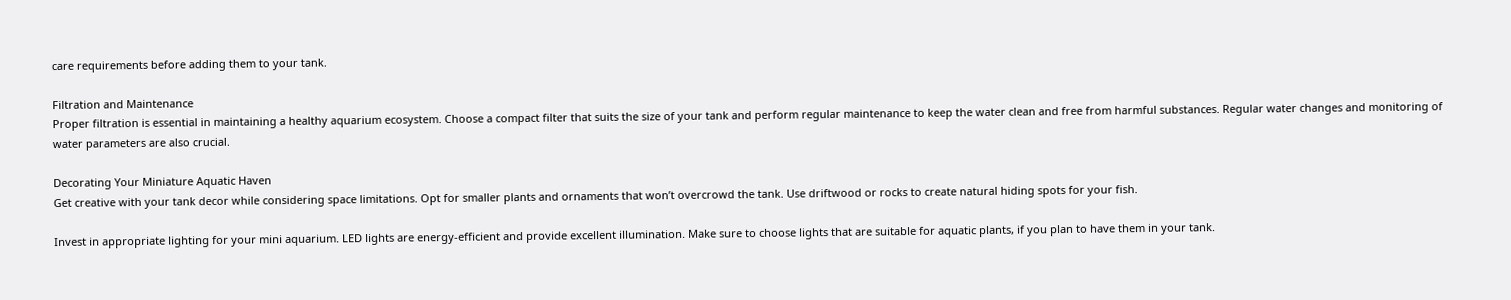care requirements before adding them to your tank.

Filtration and Maintenance
Proper filtration is essential in maintaining a healthy aquarium ecosystem. Choose a compact filter that suits the size of your tank and perform regular maintenance to keep the water clean and free from harmful substances. Regular water changes and monitoring of water parameters are also crucial.

Decorating Your Miniature Aquatic Haven
Get creative with your tank decor while considering space limitations. Opt for smaller plants and ornaments that won’t overcrowd the tank. Use driftwood or rocks to create natural hiding spots for your fish.

Invest in appropriate lighting for your mini aquarium. LED lights are energy-efficient and provide excellent illumination. Make sure to choose lights that are suitable for aquatic plants, if you plan to have them in your tank.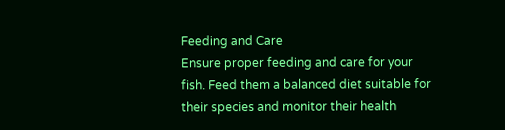Feeding and Care
Ensure proper feeding and care for your fish. Feed them a balanced diet suitable for their species and monitor their health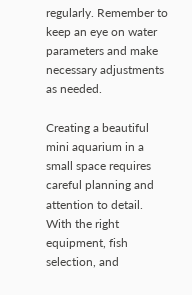regularly. Remember to keep an eye on water parameters and make necessary adjustments as needed.

Creating a beautiful mini aquarium in a small space requires careful planning and attention to detail. With the right equipment, fish selection, and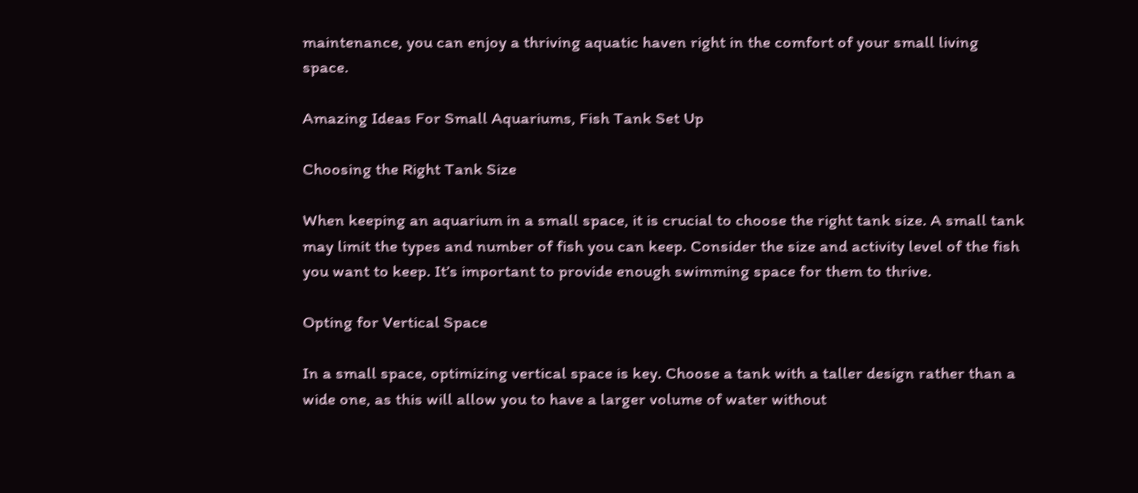maintenance, you can enjoy a thriving aquatic haven right in the comfort of your small living space.

Amazing Ideas For Small Aquariums, Fish Tank Set Up

Choosing the Right Tank Size

When keeping an aquarium in a small space, it is crucial to choose the right tank size. A small tank may limit the types and number of fish you can keep. Consider the size and activity level of the fish you want to keep. It’s important to provide enough swimming space for them to thrive.

Opting for Vertical Space

In a small space, optimizing vertical space is key. Choose a tank with a taller design rather than a wide one, as this will allow you to have a larger volume of water without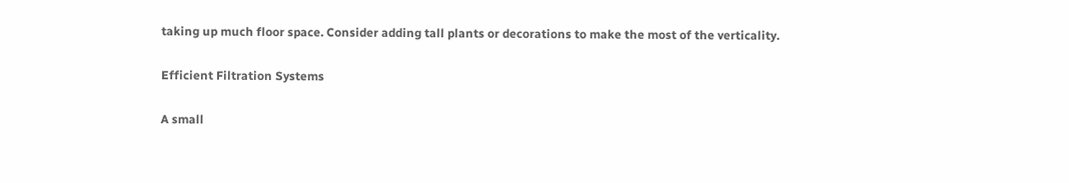taking up much floor space. Consider adding tall plants or decorations to make the most of the verticality.

Efficient Filtration Systems

A small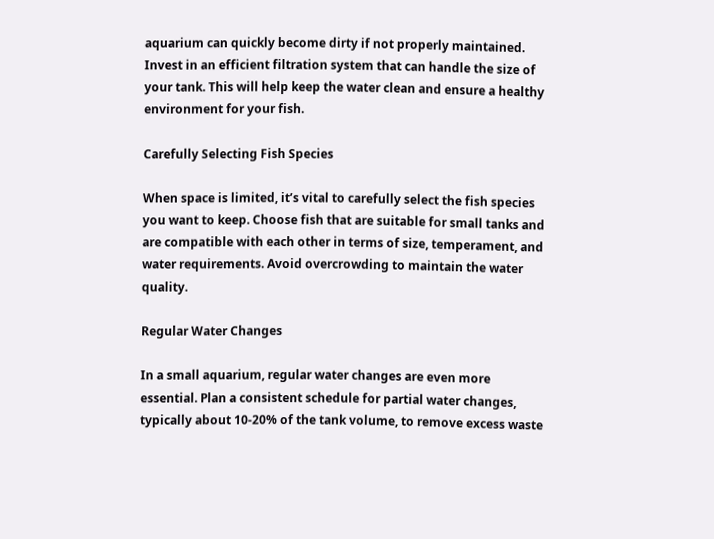aquarium can quickly become dirty if not properly maintained. Invest in an efficient filtration system that can handle the size of your tank. This will help keep the water clean and ensure a healthy environment for your fish.

Carefully Selecting Fish Species

When space is limited, it’s vital to carefully select the fish species you want to keep. Choose fish that are suitable for small tanks and are compatible with each other in terms of size, temperament, and water requirements. Avoid overcrowding to maintain the water quality.

Regular Water Changes

In a small aquarium, regular water changes are even more essential. Plan a consistent schedule for partial water changes, typically about 10-20% of the tank volume, to remove excess waste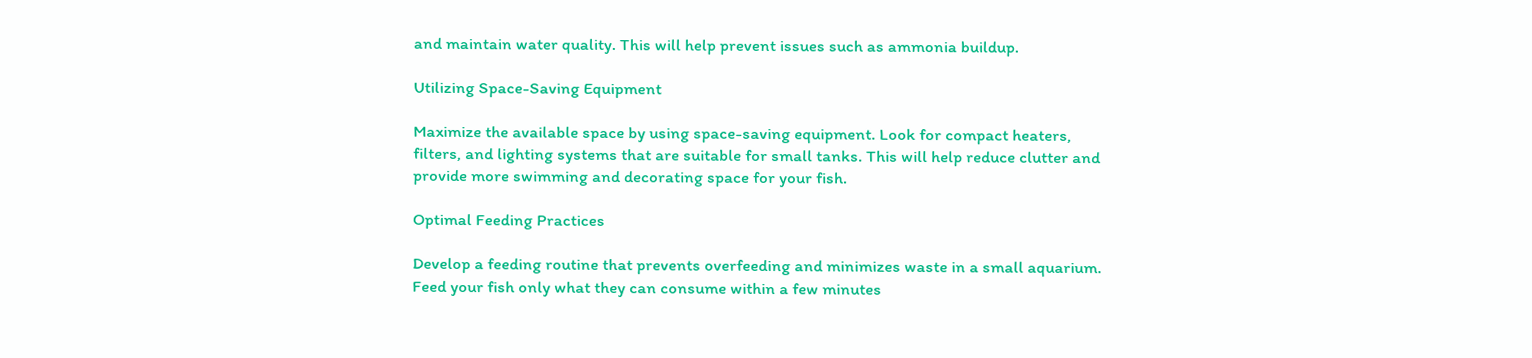and maintain water quality. This will help prevent issues such as ammonia buildup.

Utilizing Space-Saving Equipment

Maximize the available space by using space-saving equipment. Look for compact heaters, filters, and lighting systems that are suitable for small tanks. This will help reduce clutter and provide more swimming and decorating space for your fish.

Optimal Feeding Practices

Develop a feeding routine that prevents overfeeding and minimizes waste in a small aquarium. Feed your fish only what they can consume within a few minutes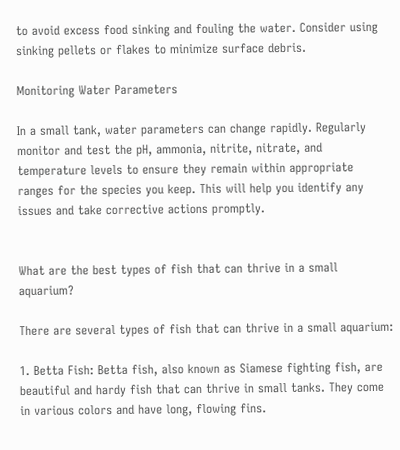to avoid excess food sinking and fouling the water. Consider using sinking pellets or flakes to minimize surface debris.

Monitoring Water Parameters

In a small tank, water parameters can change rapidly. Regularly monitor and test the pH, ammonia, nitrite, nitrate, and temperature levels to ensure they remain within appropriate ranges for the species you keep. This will help you identify any issues and take corrective actions promptly.


What are the best types of fish that can thrive in a small aquarium?

There are several types of fish that can thrive in a small aquarium:

1. Betta Fish: Betta fish, also known as Siamese fighting fish, are beautiful and hardy fish that can thrive in small tanks. They come in various colors and have long, flowing fins.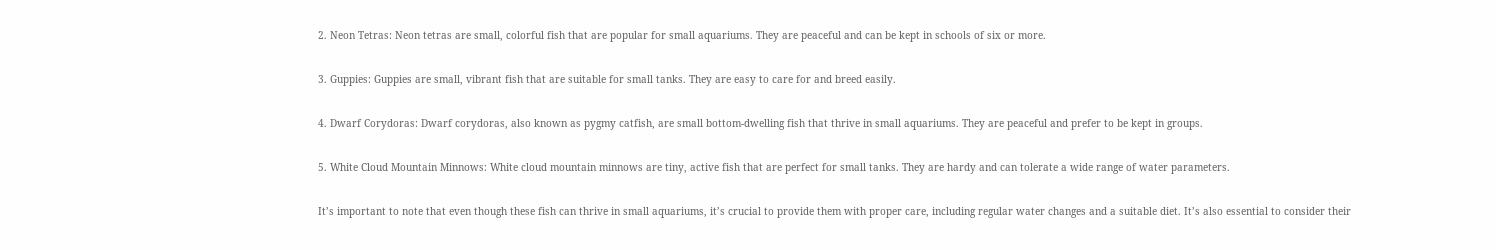2. Neon Tetras: Neon tetras are small, colorful fish that are popular for small aquariums. They are peaceful and can be kept in schools of six or more.

3. Guppies: Guppies are small, vibrant fish that are suitable for small tanks. They are easy to care for and breed easily.

4. Dwarf Corydoras: Dwarf corydoras, also known as pygmy catfish, are small bottom-dwelling fish that thrive in small aquariums. They are peaceful and prefer to be kept in groups.

5. White Cloud Mountain Minnows: White cloud mountain minnows are tiny, active fish that are perfect for small tanks. They are hardy and can tolerate a wide range of water parameters.

It’s important to note that even though these fish can thrive in small aquariums, it’s crucial to provide them with proper care, including regular water changes and a suitable diet. It’s also essential to consider their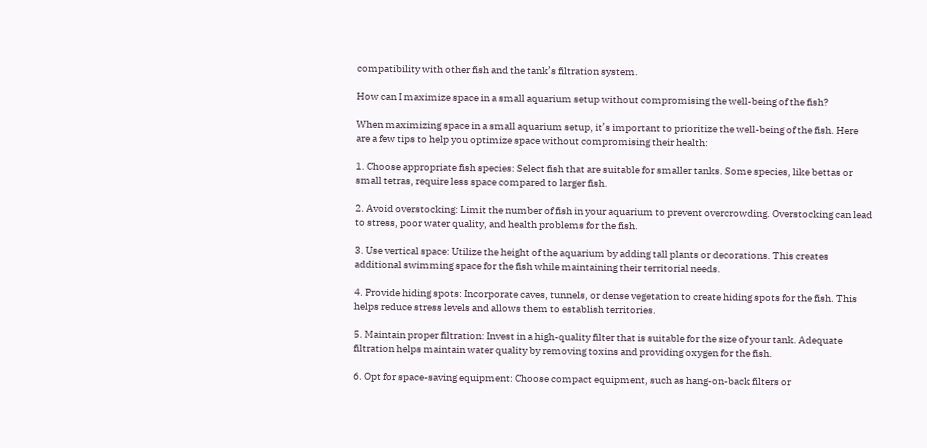compatibility with other fish and the tank’s filtration system.

How can I maximize space in a small aquarium setup without compromising the well-being of the fish?

When maximizing space in a small aquarium setup, it’s important to prioritize the well-being of the fish. Here are a few tips to help you optimize space without compromising their health:

1. Choose appropriate fish species: Select fish that are suitable for smaller tanks. Some species, like bettas or small tetras, require less space compared to larger fish.

2. Avoid overstocking: Limit the number of fish in your aquarium to prevent overcrowding. Overstocking can lead to stress, poor water quality, and health problems for the fish.

3. Use vertical space: Utilize the height of the aquarium by adding tall plants or decorations. This creates additional swimming space for the fish while maintaining their territorial needs.

4. Provide hiding spots: Incorporate caves, tunnels, or dense vegetation to create hiding spots for the fish. This helps reduce stress levels and allows them to establish territories.

5. Maintain proper filtration: Invest in a high-quality filter that is suitable for the size of your tank. Adequate filtration helps maintain water quality by removing toxins and providing oxygen for the fish.

6. Opt for space-saving equipment: Choose compact equipment, such as hang-on-back filters or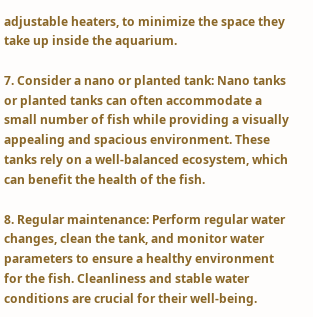adjustable heaters, to minimize the space they take up inside the aquarium.

7. Consider a nano or planted tank: Nano tanks or planted tanks can often accommodate a small number of fish while providing a visually appealing and spacious environment. These tanks rely on a well-balanced ecosystem, which can benefit the health of the fish.

8. Regular maintenance: Perform regular water changes, clean the tank, and monitor water parameters to ensure a healthy environment for the fish. Cleanliness and stable water conditions are crucial for their well-being.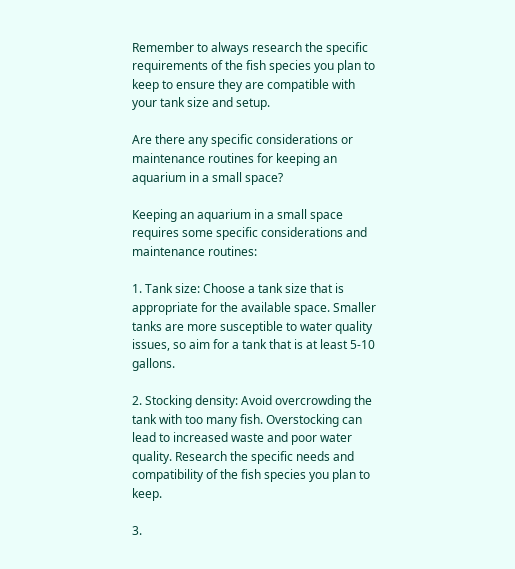Remember to always research the specific requirements of the fish species you plan to keep to ensure they are compatible with your tank size and setup.

Are there any specific considerations or maintenance routines for keeping an aquarium in a small space?

Keeping an aquarium in a small space requires some specific considerations and maintenance routines:

1. Tank size: Choose a tank size that is appropriate for the available space. Smaller tanks are more susceptible to water quality issues, so aim for a tank that is at least 5-10 gallons.

2. Stocking density: Avoid overcrowding the tank with too many fish. Overstocking can lead to increased waste and poor water quality. Research the specific needs and compatibility of the fish species you plan to keep.

3.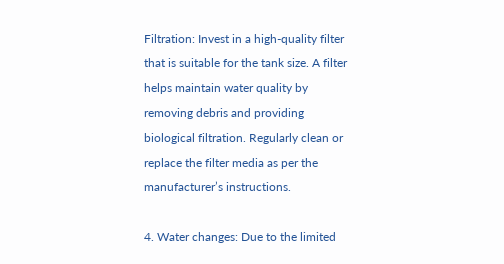Filtration: Invest in a high-quality filter that is suitable for the tank size. A filter helps maintain water quality by removing debris and providing biological filtration. Regularly clean or replace the filter media as per the manufacturer’s instructions.

4. Water changes: Due to the limited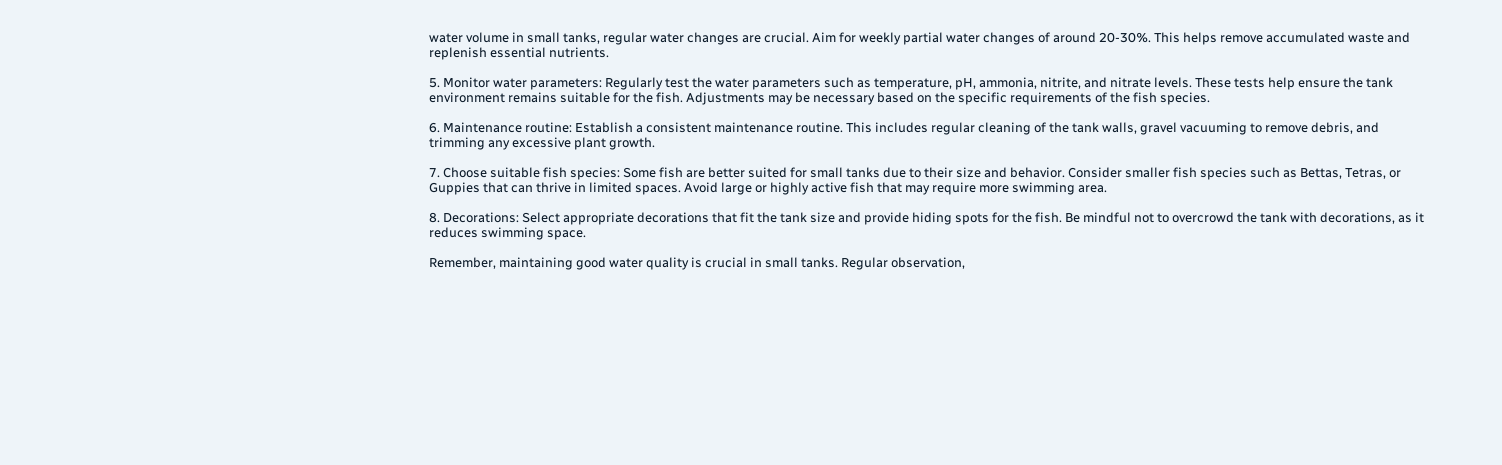water volume in small tanks, regular water changes are crucial. Aim for weekly partial water changes of around 20-30%. This helps remove accumulated waste and replenish essential nutrients.

5. Monitor water parameters: Regularly test the water parameters such as temperature, pH, ammonia, nitrite, and nitrate levels. These tests help ensure the tank environment remains suitable for the fish. Adjustments may be necessary based on the specific requirements of the fish species.

6. Maintenance routine: Establish a consistent maintenance routine. This includes regular cleaning of the tank walls, gravel vacuuming to remove debris, and trimming any excessive plant growth.

7. Choose suitable fish species: Some fish are better suited for small tanks due to their size and behavior. Consider smaller fish species such as Bettas, Tetras, or Guppies that can thrive in limited spaces. Avoid large or highly active fish that may require more swimming area.

8. Decorations: Select appropriate decorations that fit the tank size and provide hiding spots for the fish. Be mindful not to overcrowd the tank with decorations, as it reduces swimming space.

Remember, maintaining good water quality is crucial in small tanks. Regular observation,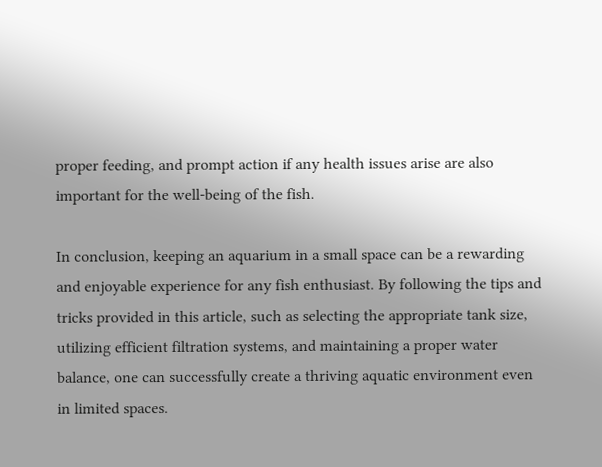proper feeding, and prompt action if any health issues arise are also important for the well-being of the fish.

In conclusion, keeping an aquarium in a small space can be a rewarding and enjoyable experience for any fish enthusiast. By following the tips and tricks provided in this article, such as selecting the appropriate tank size, utilizing efficient filtration systems, and maintaining a proper water balance, one can successfully create a thriving aquatic environment even in limited spaces.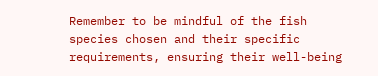Remember to be mindful of the fish species chosen and their specific requirements, ensuring their well-being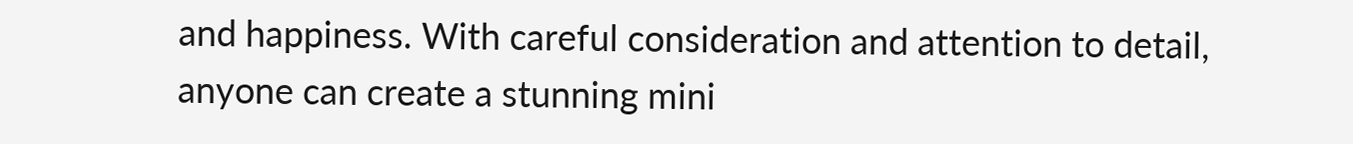and happiness. With careful consideration and attention to detail, anyone can create a stunning mini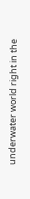underwater world right in the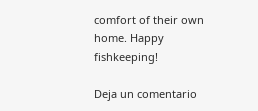comfort of their own home. Happy fishkeeping!

Deja un comentario